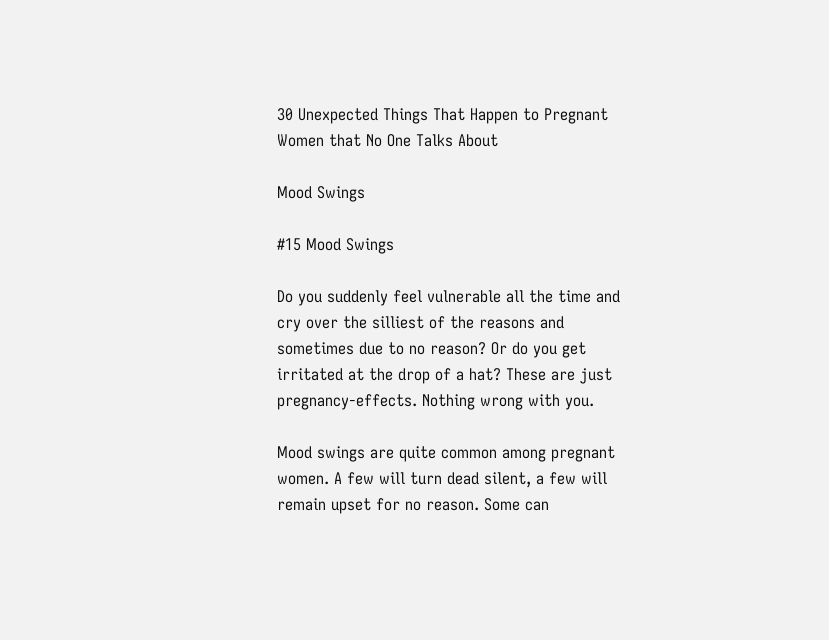30 Unexpected Things That Happen to Pregnant Women that No One Talks About

Mood Swings

#15 Mood Swings

Do you suddenly feel vulnerable all the time and cry over the silliest of the reasons and sometimes due to no reason? Or do you get irritated at the drop of a hat? These are just pregnancy-effects. Nothing wrong with you.

Mood swings are quite common among pregnant women. A few will turn dead silent, a few will remain upset for no reason. Some can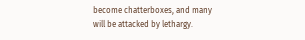become chatterboxes, and many will be attacked by lethargy.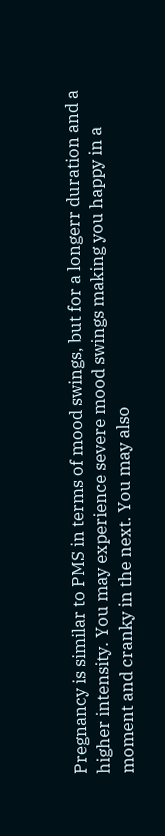Pregnancy is similar to PMS in terms of mood swings, but for a longerr duration and a higher intensity. You may experience severe mood swings making you happy in a moment and cranky in the next. You may also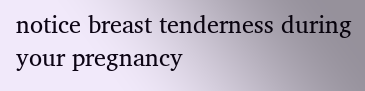notice breast tenderness during your pregnancy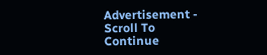Advertisement - Scroll To Continue